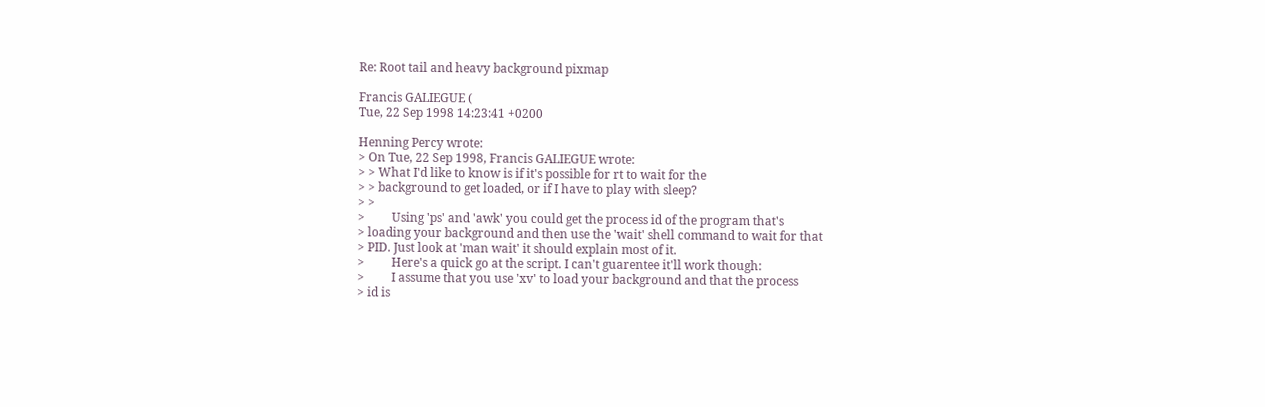Re: Root tail and heavy background pixmap

Francis GALIEGUE (
Tue, 22 Sep 1998 14:23:41 +0200

Henning Percy wrote:
> On Tue, 22 Sep 1998, Francis GALIEGUE wrote:
> > What I'd like to know is if it's possible for rt to wait for the
> > background to get loaded, or if I have to play with sleep?
> >
>         Using 'ps' and 'awk' you could get the process id of the program that's
> loading your background and then use the 'wait' shell command to wait for that
> PID. Just look at 'man wait' it should explain most of it.
>         Here's a quick go at the script. I can't guarentee it'll work though:
>         I assume that you use 'xv' to load your background and that the process
> id is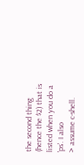the second thing (hence the $2) that is listed when you do a 'ps'. I also
> assume c-shell.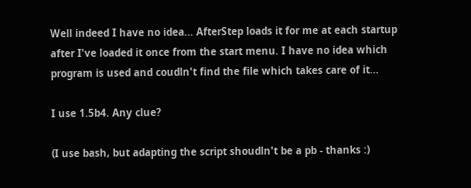Well indeed I have no idea... AfterStep loads it for me at each startup
after I've loaded it once from the start menu. I have no idea which
program is used and coudln't find the file which takes care of it...

I use 1.5b4. Any clue?

(I use bash, but adapting the script shoudln't be a pb - thanks :)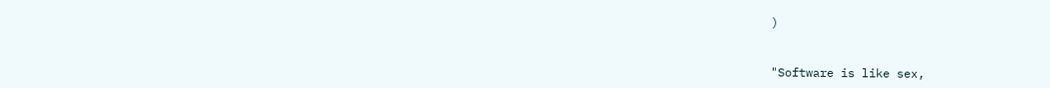)


"Software is like sex,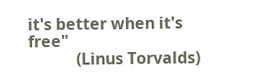it's better when it's free"
            (Linus Torvalds)